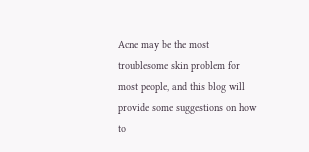Acne may be the most troublesome skin problem for most people, and this blog will provide some suggestions on how to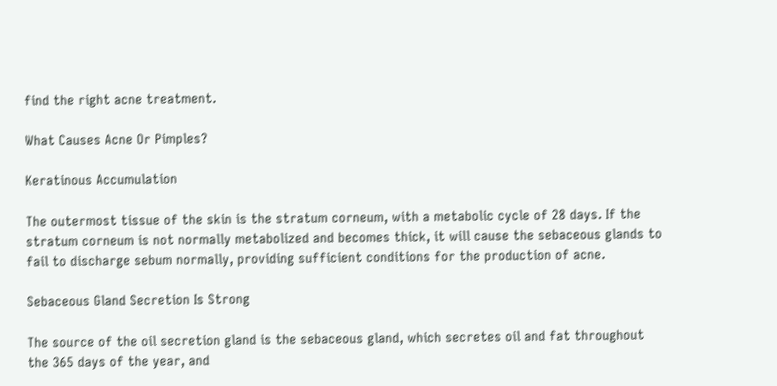find the right acne treatment.

What Causes Acne Or Pimples?

Keratinous Accumulation

The outermost tissue of the skin is the stratum corneum, with a metabolic cycle of 28 days. If the stratum corneum is not normally metabolized and becomes thick, it will cause the sebaceous glands to fail to discharge sebum normally, providing sufficient conditions for the production of acne.

Sebaceous Gland Secretion Is Strong

The source of the oil secretion gland is the sebaceous gland, which secretes oil and fat throughout the 365 days of the year, and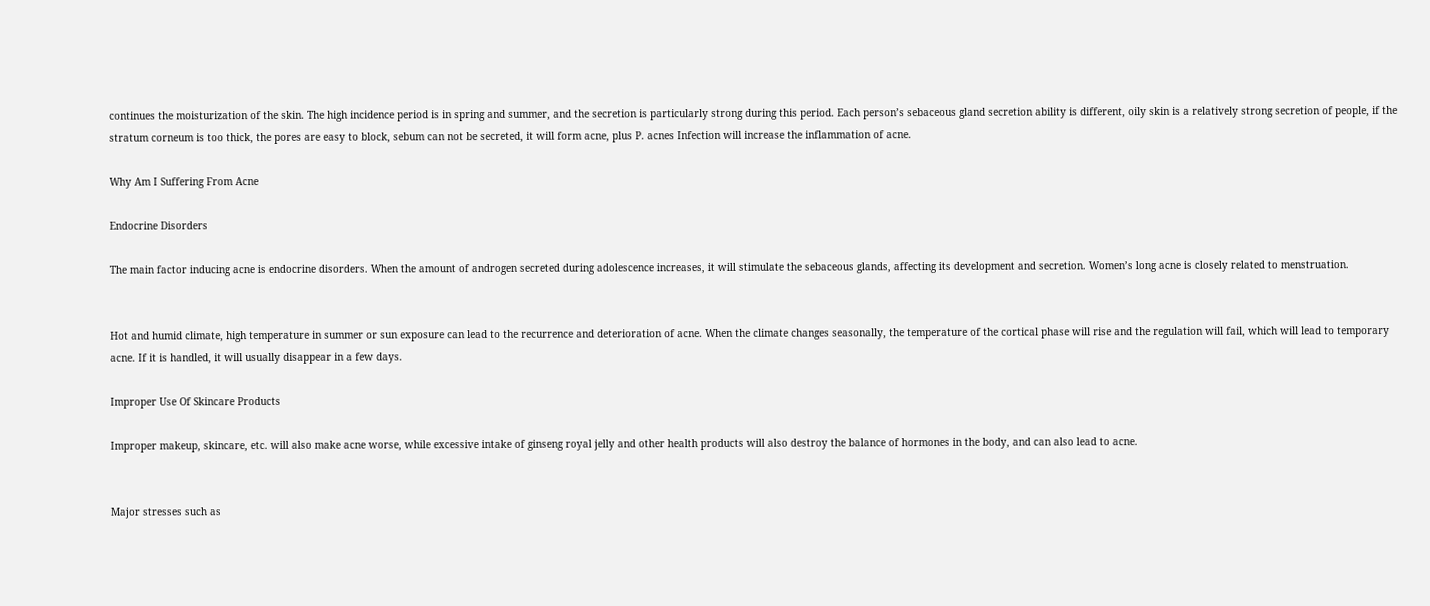continues the moisturization of the skin. The high incidence period is in spring and summer, and the secretion is particularly strong during this period. Each person’s sebaceous gland secretion ability is different, oily skin is a relatively strong secretion of people, if the stratum corneum is too thick, the pores are easy to block, sebum can not be secreted, it will form acne, plus P. acnes Infection will increase the inflammation of acne.

Why Am I Suffering From Acne

Endocrine Disorders

The main factor inducing acne is endocrine disorders. When the amount of androgen secreted during adolescence increases, it will stimulate the sebaceous glands, affecting its development and secretion. Women’s long acne is closely related to menstruation.


Hot and humid climate, high temperature in summer or sun exposure can lead to the recurrence and deterioration of acne. When the climate changes seasonally, the temperature of the cortical phase will rise and the regulation will fail, which will lead to temporary acne. If it is handled, it will usually disappear in a few days.

Improper Use Of Skincare Products

Improper makeup, skincare, etc. will also make acne worse, while excessive intake of ginseng royal jelly and other health products will also destroy the balance of hormones in the body, and can also lead to acne.


Major stresses such as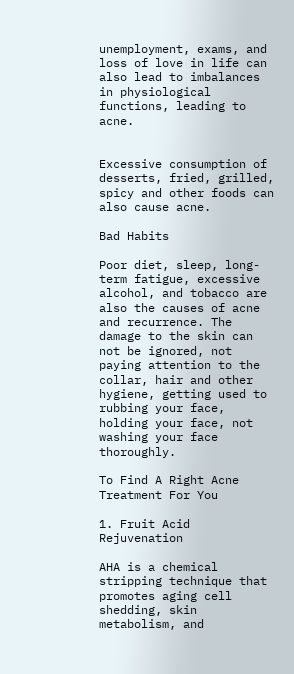unemployment, exams, and loss of love in life can also lead to imbalances in physiological functions, leading to acne.


Excessive consumption of desserts, fried, grilled, spicy and other foods can also cause acne.

Bad Habits

Poor diet, sleep, long-term fatigue, excessive alcohol, and tobacco are also the causes of acne and recurrence. The damage to the skin can not be ignored, not paying attention to the collar, hair and other hygiene, getting used to rubbing your face, holding your face, not washing your face thoroughly.

To Find A Right Acne Treatment For You

1. Fruit Acid Rejuvenation

AHA is a chemical stripping technique that promotes aging cell shedding, skin metabolism, and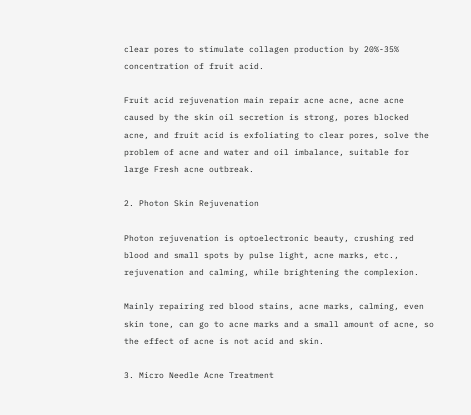clear pores to stimulate collagen production by 20%-35% concentration of fruit acid.

Fruit acid rejuvenation main repair acne acne, acne acne caused by the skin oil secretion is strong, pores blocked acne, and fruit acid is exfoliating to clear pores, solve the problem of acne and water and oil imbalance, suitable for large Fresh acne outbreak.

2. Photon Skin Rejuvenation

Photon rejuvenation is optoelectronic beauty, crushing red blood and small spots by pulse light, acne marks, etc., rejuvenation and calming, while brightening the complexion.

Mainly repairing red blood stains, acne marks, calming, even skin tone, can go to acne marks and a small amount of acne, so the effect of acne is not acid and skin.

3. Micro Needle Acne Treatment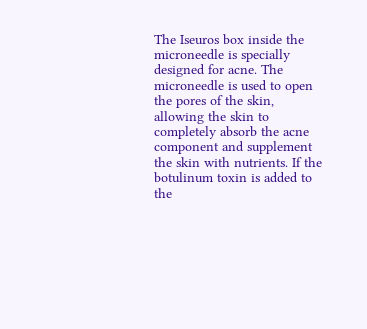The Iseuros box inside the microneedle is specially designed for acne. The microneedle is used to open the pores of the skin, allowing the skin to completely absorb the acne component and supplement the skin with nutrients. If the botulinum toxin is added to the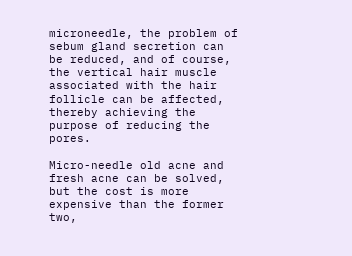microneedle, the problem of sebum gland secretion can be reduced, and of course, the vertical hair muscle associated with the hair follicle can be affected, thereby achieving the purpose of reducing the pores.

Micro-needle old acne and fresh acne can be solved, but the cost is more expensive than the former two,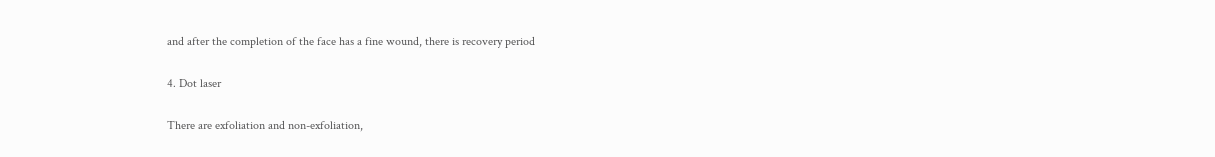and after the completion of the face has a fine wound, there is recovery period

4. Dot laser

There are exfoliation and non-exfoliation,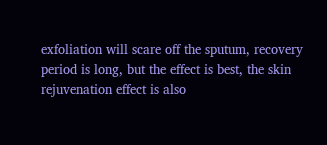exfoliation will scare off the sputum, recovery period is long, but the effect is best, the skin rejuvenation effect is also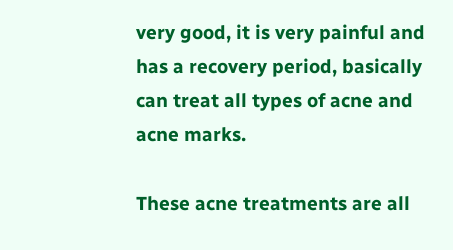very good, it is very painful and has a recovery period, basically can treat all types of acne and acne marks.

These acne treatments are all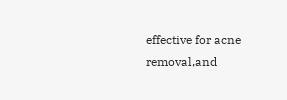effective for acne removal,and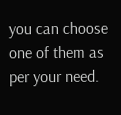you can choose one of them as per your need.